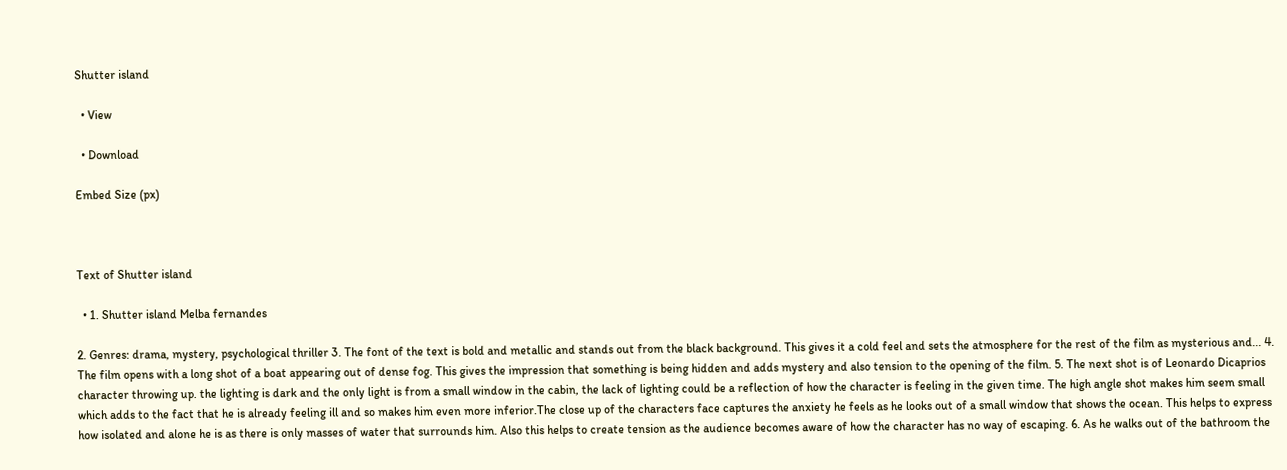Shutter island

  • View

  • Download

Embed Size (px)



Text of Shutter island

  • 1. Shutter island Melba fernandes

2. Genres: drama, mystery, psychological thriller 3. The font of the text is bold and metallic and stands out from the black background. This gives it a cold feel and sets the atmosphere for the rest of the film as mysterious and... 4. The film opens with a long shot of a boat appearing out of dense fog. This gives the impression that something is being hidden and adds mystery and also tension to the opening of the film. 5. The next shot is of Leonardo Dicaprios character throwing up. the lighting is dark and the only light is from a small window in the cabin, the lack of lighting could be a reflection of how the character is feeling in the given time. The high angle shot makes him seem small which adds to the fact that he is already feeling ill and so makes him even more inferior.The close up of the characters face captures the anxiety he feels as he looks out of a small window that shows the ocean. This helps to express how isolated and alone he is as there is only masses of water that surrounds him. Also this helps to create tension as the audience becomes aware of how the character has no way of escaping. 6. As he walks out of the bathroom the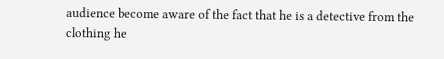audience become aware of the fact that he is a detective from the clothing he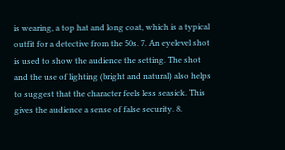is wearing, a top hat and long coat, which is a typical outfit for a detective from the 50s. 7. An eyelevel shot is used to show the audience the setting. The shot and the use of lighting (bright and natural) also helps to suggest that the character feels less seasick. This gives the audience a sense of false security. 8.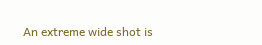An extreme wide shot is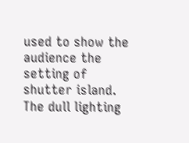used to show the audience the setting of shutter island. The dull lighting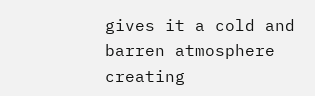gives it a cold and barren atmosphere creating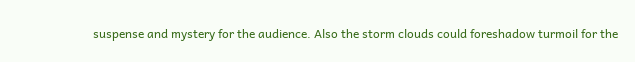suspense and mystery for the audience. Also the storm clouds could foreshadow turmoil for the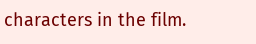characters in the film.